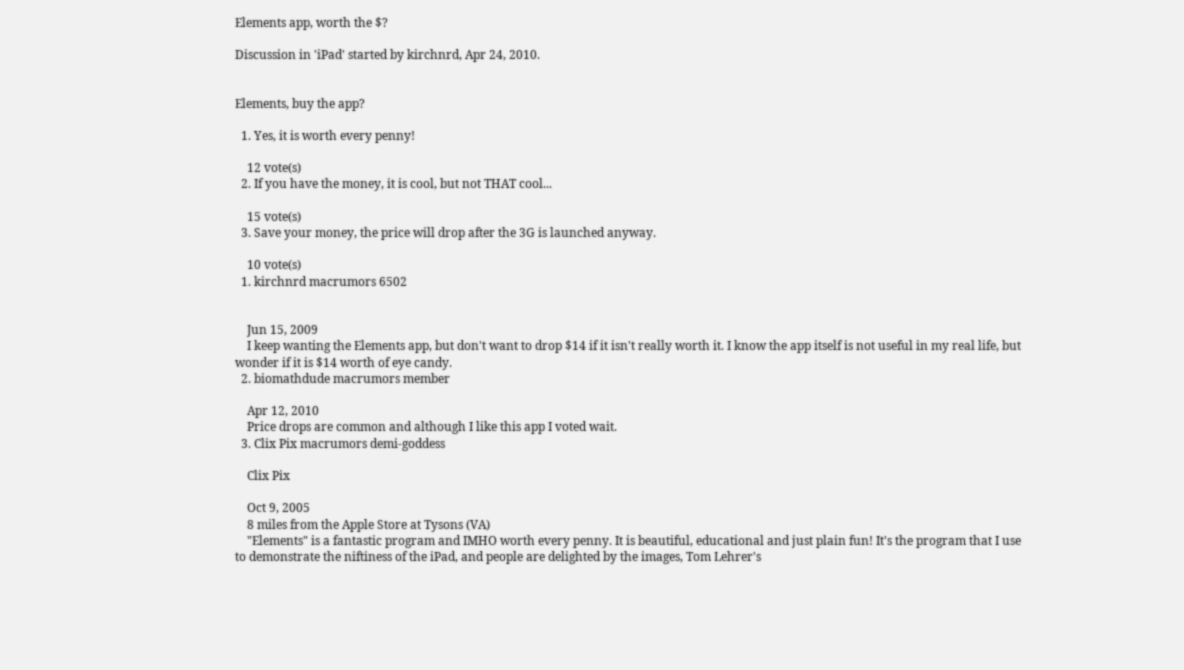Elements app, worth the $?

Discussion in 'iPad' started by kirchnrd, Apr 24, 2010.


Elements, buy the app?

  1. Yes, it is worth every penny!

    12 vote(s)
  2. If you have the money, it is cool, but not THAT cool...

    15 vote(s)
  3. Save your money, the price will drop after the 3G is launched anyway.

    10 vote(s)
  1. kirchnrd macrumors 6502


    Jun 15, 2009
    I keep wanting the Elements app, but don't want to drop $14 if it isn't really worth it. I know the app itself is not useful in my real life, but wonder if it is $14 worth of eye candy.
  2. biomathdude macrumors member

    Apr 12, 2010
    Price drops are common and although I like this app I voted wait.
  3. Clix Pix macrumors demi-goddess

    Clix Pix

    Oct 9, 2005
    8 miles from the Apple Store at Tysons (VA)
    "Elements" is a fantastic program and IMHO worth every penny. It is beautiful, educational and just plain fun! It's the program that I use to demonstrate the niftiness of the iPad, and people are delighted by the images, Tom Lehrer's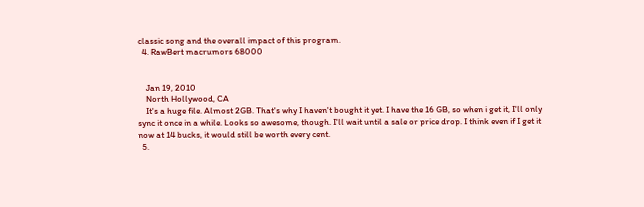classic song and the overall impact of this program.
  4. RawBert macrumors 68000


    Jan 19, 2010
    North Hollywood, CA
    It's a huge file. Almost 2GB. That's why I haven't bought it yet. I have the 16 GB, so when i get it, I'll only sync it once in a while. Looks so awesome, though. I'll wait until a sale or price drop. I think even if I get it now at 14 bucks, it would still be worth every cent.
  5.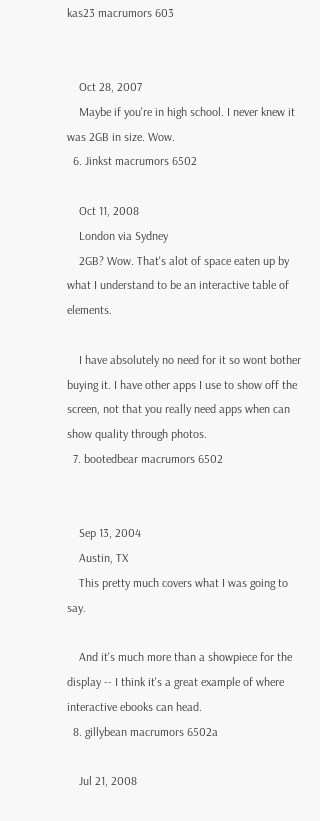kas23 macrumors 603


    Oct 28, 2007
    Maybe if you're in high school. I never knew it was 2GB in size. Wow.
  6. Jinkst macrumors 6502

    Oct 11, 2008
    London via Sydney
    2GB? Wow. That's alot of space eaten up by what I understand to be an interactive table of elements.

    I have absolutely no need for it so wont bother buying it. I have other apps I use to show off the screen, not that you really need apps when can show quality through photos.
  7. bootedbear macrumors 6502


    Sep 13, 2004
    Austin, TX
    This pretty much covers what I was going to say.

    And it's much more than a showpiece for the display -- I think it's a great example of where interactive ebooks can head.
  8. gillybean macrumors 6502a

    Jul 21, 2008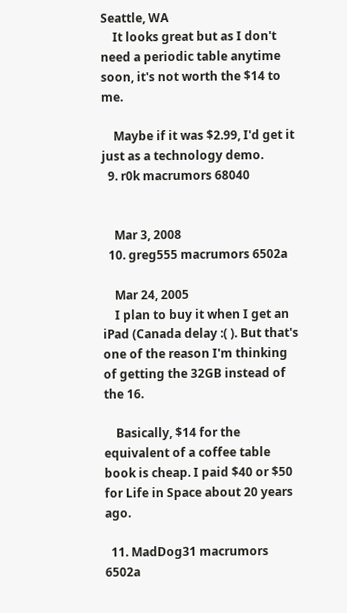Seattle, WA
    It looks great but as I don't need a periodic table anytime soon, it's not worth the $14 to me.

    Maybe if it was $2.99, I'd get it just as a technology demo.
  9. r0k macrumors 68040


    Mar 3, 2008
  10. greg555 macrumors 6502a

    Mar 24, 2005
    I plan to buy it when I get an iPad (Canada delay :( ). But that's one of the reason I'm thinking of getting the 32GB instead of the 16.

    Basically, $14 for the equivalent of a coffee table book is cheap. I paid $40 or $50 for Life in Space about 20 years ago.

  11. MadDog31 macrumors 6502a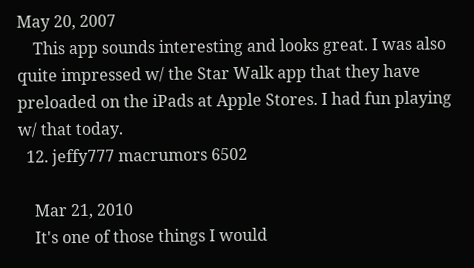May 20, 2007
    This app sounds interesting and looks great. I was also quite impressed w/ the Star Walk app that they have preloaded on the iPads at Apple Stores. I had fun playing w/ that today.
  12. jeffy777 macrumors 6502

    Mar 21, 2010
    It's one of those things I would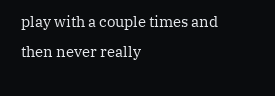play with a couple times and then never really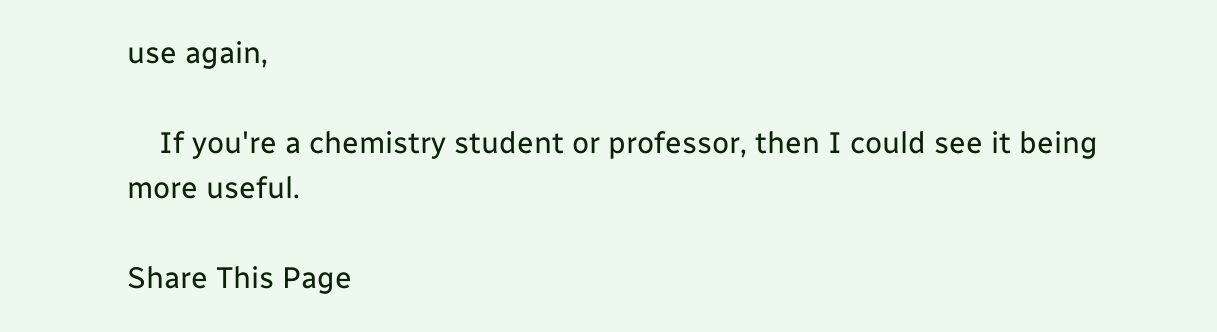use again,

    If you're a chemistry student or professor, then I could see it being more useful.

Share This Page